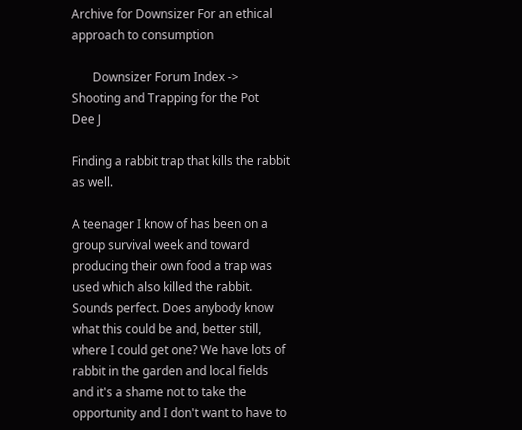Archive for Downsizer For an ethical approach to consumption

       Downsizer Forum Index -> Shooting and Trapping for the Pot
Dee J

Finding a rabbit trap that kills the rabbit as well.

A teenager I know of has been on a group survival week and toward producing their own food a trap was used which also killed the rabbit. Sounds perfect. Does anybody know what this could be and, better still, where I could get one? We have lots of rabbit in the garden and local fields and it's a shame not to take the opportunity and I don't want to have to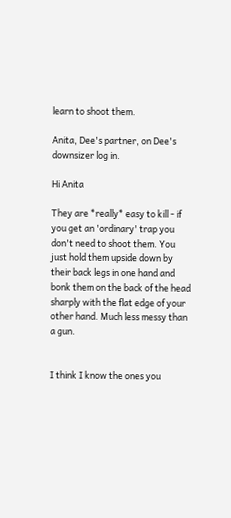learn to shoot them.

Anita, Dee's partner, on Dee's downsizer log in.

Hi Anita

They are *really* easy to kill - if you get an 'ordinary' trap you don't need to shoot them. You just hold them upside down by their back legs in one hand and bonk them on the back of the head sharply with the flat edge of your other hand. Much less messy than a gun.


I think I know the ones you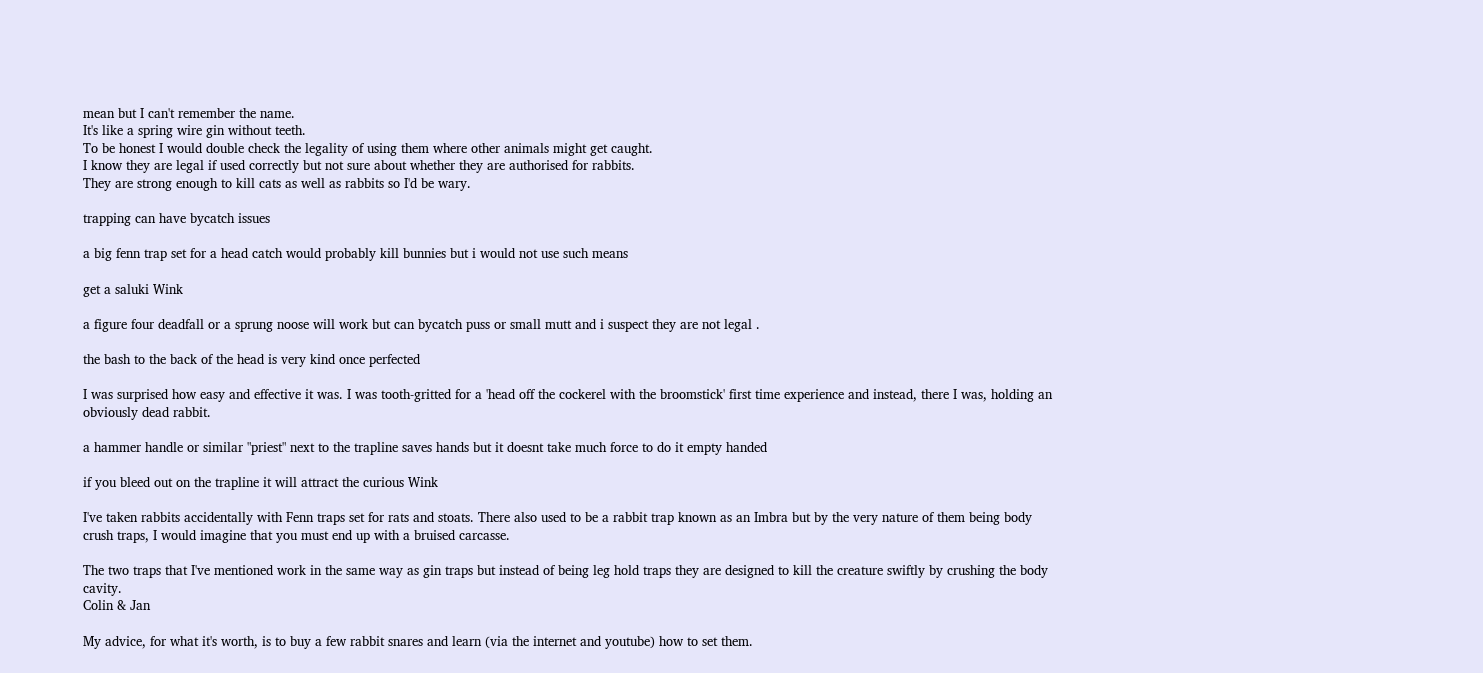mean but I can't remember the name.
It's like a spring wire gin without teeth.
To be honest I would double check the legality of using them where other animals might get caught.
I know they are legal if used correctly but not sure about whether they are authorised for rabbits.
They are strong enough to kill cats as well as rabbits so I'd be wary.

trapping can have bycatch issues

a big fenn trap set for a head catch would probably kill bunnies but i would not use such means

get a saluki Wink

a figure four deadfall or a sprung noose will work but can bycatch puss or small mutt and i suspect they are not legal .

the bash to the back of the head is very kind once perfected

I was surprised how easy and effective it was. I was tooth-gritted for a 'head off the cockerel with the broomstick' first time experience and instead, there I was, holding an obviously dead rabbit.

a hammer handle or similar "priest" next to the trapline saves hands but it doesnt take much force to do it empty handed

if you bleed out on the trapline it will attract the curious Wink

I've taken rabbits accidentally with Fenn traps set for rats and stoats. There also used to be a rabbit trap known as an Imbra but by the very nature of them being body crush traps, I would imagine that you must end up with a bruised carcasse.

The two traps that I've mentioned work in the same way as gin traps but instead of being leg hold traps they are designed to kill the creature swiftly by crushing the body cavity.
Colin & Jan

My advice, for what it's worth, is to buy a few rabbit snares and learn (via the internet and youtube) how to set them.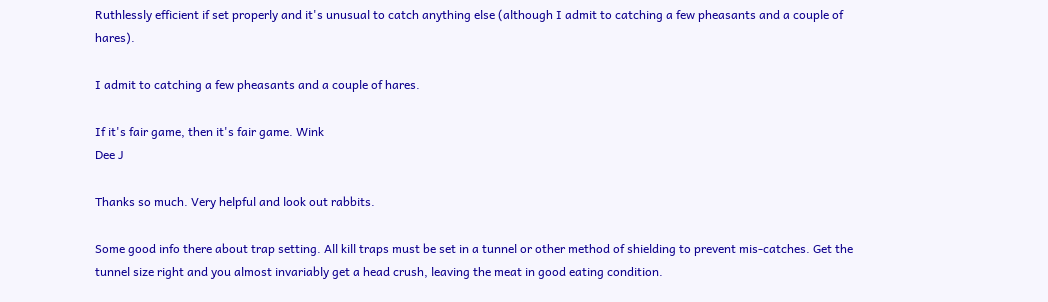Ruthlessly efficient if set properly and it's unusual to catch anything else (although I admit to catching a few pheasants and a couple of hares).

I admit to catching a few pheasants and a couple of hares.

If it's fair game, then it's fair game. Wink
Dee J

Thanks so much. Very helpful and look out rabbits.

Some good info there about trap setting. All kill traps must be set in a tunnel or other method of shielding to prevent mis-catches. Get the tunnel size right and you almost invariably get a head crush, leaving the meat in good eating condition.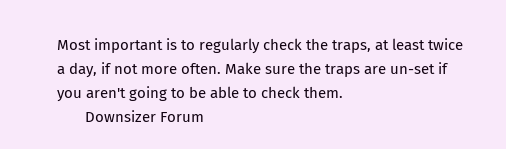Most important is to regularly check the traps, at least twice a day, if not more often. Make sure the traps are un-set if you aren't going to be able to check them.
       Downsizer Forum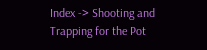Index -> Shooting and Trapping for the Pot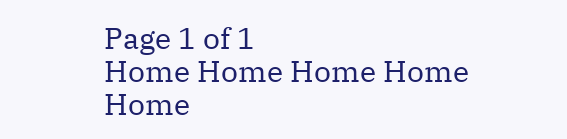Page 1 of 1
Home Home Home Home Home